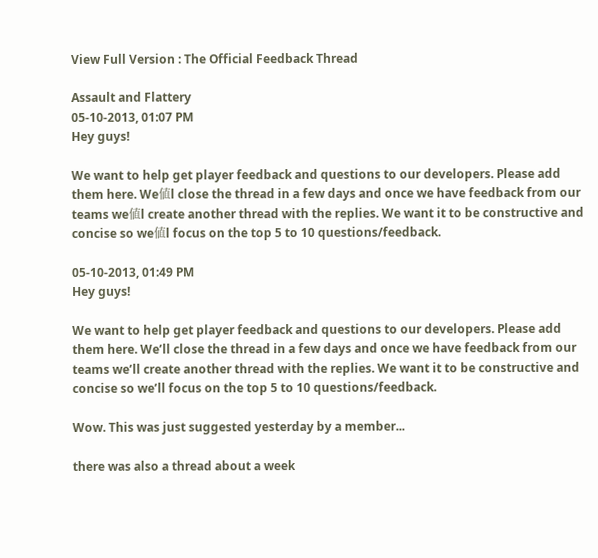View Full Version : The Official Feedback Thread

Assault and Flattery
05-10-2013, 01:07 PM
Hey guys!

We want to help get player feedback and questions to our developers. Please add them here. We値l close the thread in a few days and once we have feedback from our teams we値l create another thread with the replies. We want it to be constructive and concise so we値l focus on the top 5 to 10 questions/feedback.

05-10-2013, 01:49 PM
Hey guys!

We want to help get player feedback and questions to our developers. Please add them here. We’ll close the thread in a few days and once we have feedback from our teams we’ll create another thread with the replies. We want it to be constructive and concise so we’ll focus on the top 5 to 10 questions/feedback.

Wow. This was just suggested yesterday by a member...

there was also a thread about a week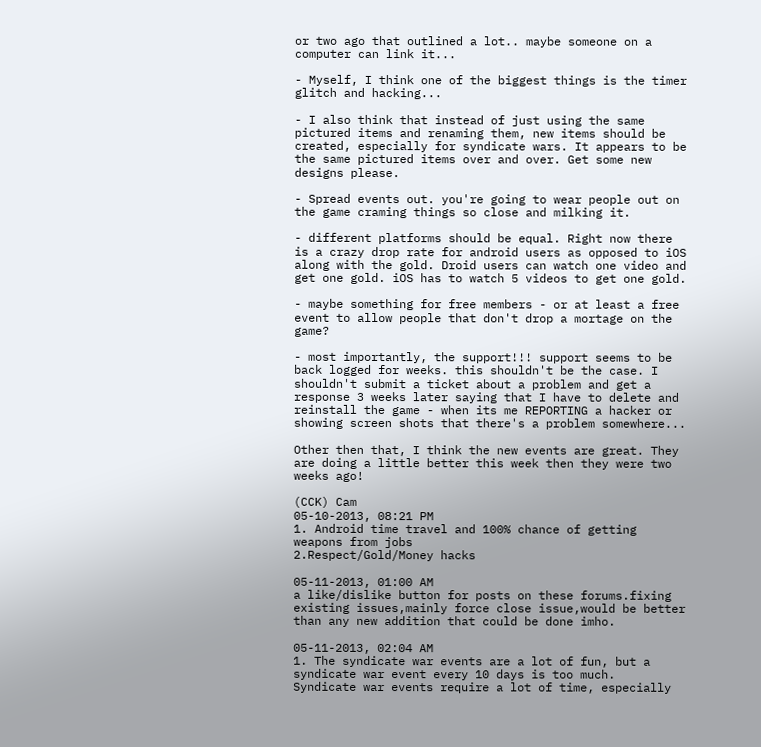or two ago that outlined a lot.. maybe someone on a computer can link it...

- Myself, I think one of the biggest things is the timer glitch and hacking...

- I also think that instead of just using the same pictured items and renaming them, new items should be created, especially for syndicate wars. It appears to be the same pictured items over and over. Get some new designs please.

- Spread events out. you're going to wear people out on the game craming things so close and milking it.

- different platforms should be equal. Right now there is a crazy drop rate for android users as opposed to iOS along with the gold. Droid users can watch one video and get one gold. iOS has to watch 5 videos to get one gold.

- maybe something for free members - or at least a free event to allow people that don't drop a mortage on the game?

- most importantly, the support!!! support seems to be back logged for weeks. this shouldn't be the case. I shouldn't submit a ticket about a problem and get a response 3 weeks later saying that I have to delete and reinstall the game - when its me REPORTING a hacker or showing screen shots that there's a problem somewhere...

Other then that, I think the new events are great. They are doing a little better this week then they were two weeks ago!

(CCK) Cam
05-10-2013, 08:21 PM
1. Android time travel and 100% chance of getting weapons from jobs
2.Respect/Gold/Money hacks

05-11-2013, 01:00 AM
a like/dislike button for posts on these forums.fixing existing issues,mainly force close issue,would be better than any new addition that could be done imho.

05-11-2013, 02:04 AM
1. The syndicate war events are a lot of fun, but a syndicate war event every 10 days is too much.
Syndicate war events require a lot of time, especially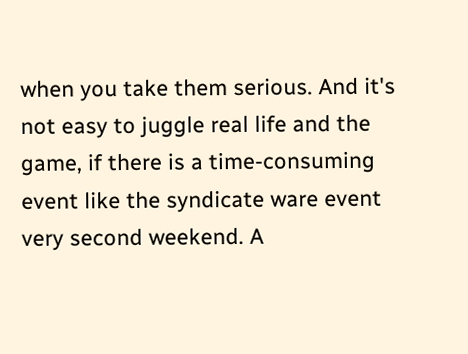when you take them serious. And it's not easy to juggle real life and the game, if there is a time-consuming event like the syndicate ware event very second weekend. A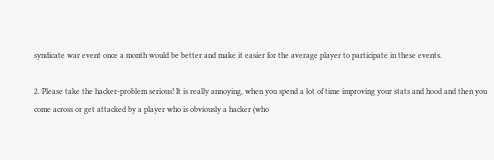syndicate war event once a month would be better and make it easier for the average player to participate in these events.

2. Please take the hacker-problem serious! It is really annoying, when you spend a lot of time improving your stats and hood and then you come across or get attacked by a player who is obviously a hacker (who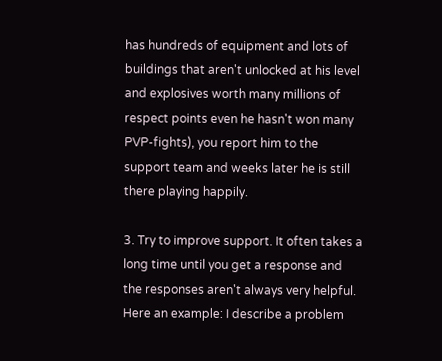has hundreds of equipment and lots of buildings that aren't unlocked at his level and explosives worth many millions of respect points even he hasn't won many PVP-fights), you report him to the support team and weeks later he is still there playing happily.

3. Try to improve support. It often takes a long time until you get a response and the responses aren't always very helpful. Here an example: I describe a problem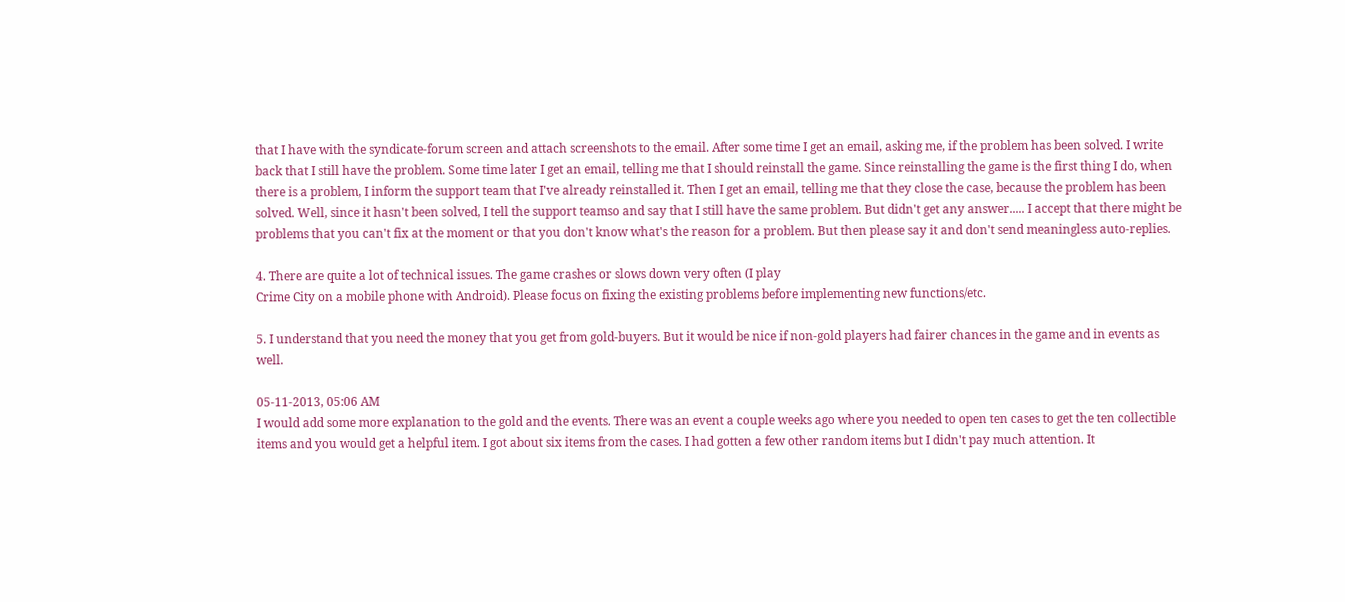that I have with the syndicate-forum screen and attach screenshots to the email. After some time I get an email, asking me, if the problem has been solved. I write back that I still have the problem. Some time later I get an email, telling me that I should reinstall the game. Since reinstalling the game is the first thing I do, when there is a problem, I inform the support team that I've already reinstalled it. Then I get an email, telling me that they close the case, because the problem has been solved. Well, since it hasn't been solved, I tell the support teamso and say that I still have the same problem. But didn't get any answer..... I accept that there might be problems that you can't fix at the moment or that you don't know what's the reason for a problem. But then please say it and don't send meaningless auto-replies.

4. There are quite a lot of technical issues. The game crashes or slows down very often (I play
Crime City on a mobile phone with Android). Please focus on fixing the existing problems before implementing new functions/etc.

5. I understand that you need the money that you get from gold-buyers. But it would be nice if non-gold players had fairer chances in the game and in events as well.

05-11-2013, 05:06 AM
I would add some more explanation to the gold and the events. There was an event a couple weeks ago where you needed to open ten cases to get the ten collectible items and you would get a helpful item. I got about six items from the cases. I had gotten a few other random items but I didn't pay much attention. It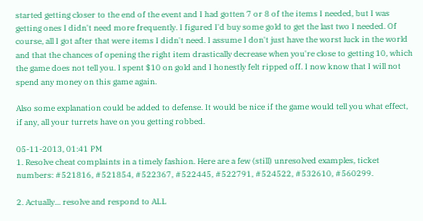started getting closer to the end of the event and I had gotten 7 or 8 of the items I needed, but I was getting ones I didn't need more frequently. I figured I'd buy some gold to get the last two I needed. Of course, all I got after that were items I didn't need. I assume I don't just have the worst luck in the world and that the chances of opening the right item drastically decrease when you're close to getting 10, which the game does not tell you. I spent $10 on gold and I honestly felt ripped off. I now know that I will not spend any money on this game again.

Also some explanation could be added to defense. It would be nice if the game would tell you what effect, if any, all your turrets have on you getting robbed.

05-11-2013, 01:41 PM
1. Resolve cheat complaints in a timely fashion. Here are a few (still) unresolved examples, ticket numbers: #521816, #521854, #522367, #522445, #522791, #524522, #532610, #560299.

2. Actually... resolve and respond to ALL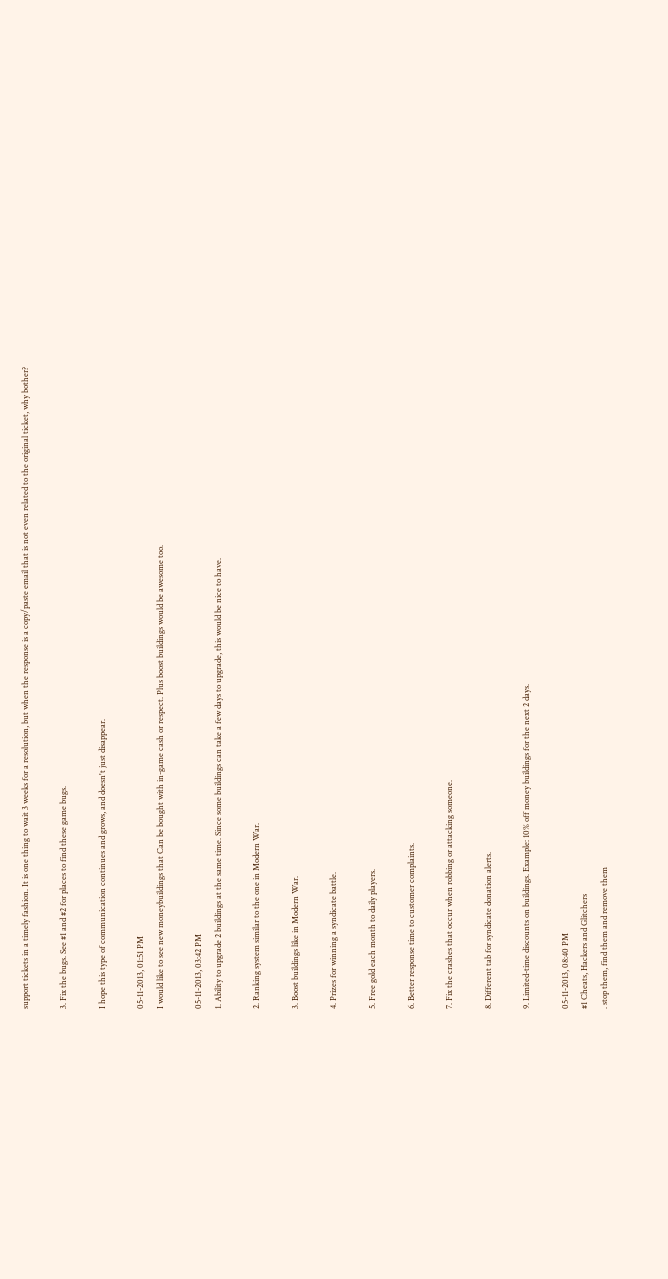support tickets in a timely fashion. It is one thing to wait 3 weeks for a resolution, but when the response is a copy/paste email that is not even related to the original ticket, why bother?

3. Fix the bugs. See #1 and #2 for places to find these game bugs.

I hope this type of communication continues and grows, and doesn't just disappear.

05-11-2013, 01:51 PM
I would like to see new moneybuildings that Can be bought with in-game cash or respect. Plus boost buildings would be awesome too.

05-11-2013, 03:42 PM
1. Ability to upgrade 2 buildings at the same time. Since some buildings can take a few days to upgrade, this would be nice to have.

2. Ranking system similar to the one in Modern War.

3. Boost buildings like in Modern War.

4. Prizes for winning a syndicate battle.

5. Free gold each month to daily players.

6. Better response time to customer complaints.

7. Fix the crashes that occur when robbing or attacking someone.

8. Different tab for syndicate donation alerts.

9. Limited-time discounts on buildings. Example: 10% off money buildings for the next 2 days.

05-11-2013, 08:40 PM
#1 Cheats, Hackers and Glitchers
. stop them, find them and remove them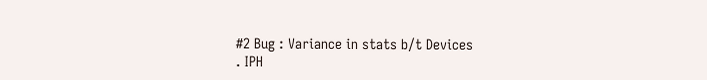#2 Bug : Variance in stats b/t Devices
. IPH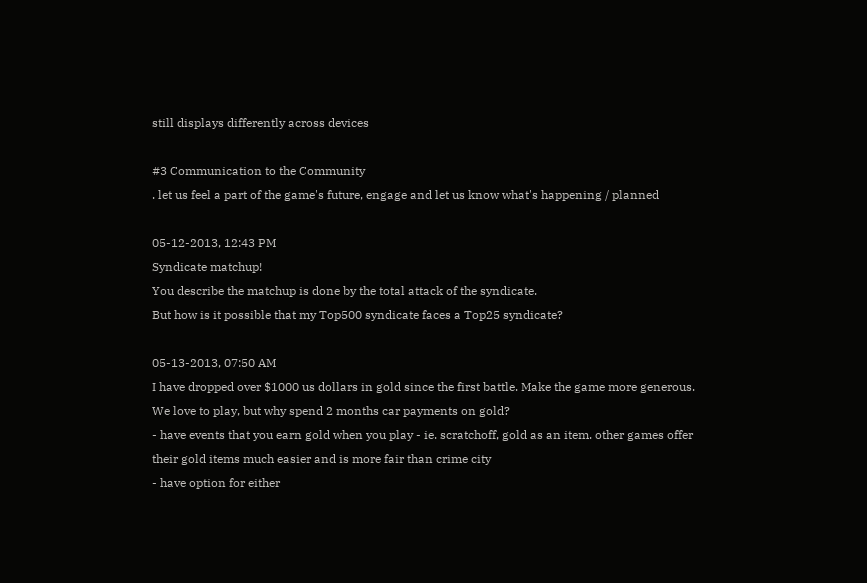still displays differently across devices

#3 Communication to the Community
. let us feel a part of the game's future, engage and let us know what's happening / planned

05-12-2013, 12:43 PM
Syndicate matchup!
You describe the matchup is done by the total attack of the syndicate.
But how is it possible that my Top500 syndicate faces a Top25 syndicate?

05-13-2013, 07:50 AM
I have dropped over $1000 us dollars in gold since the first battle. Make the game more generous. We love to play, but why spend 2 months car payments on gold?
- have events that you earn gold when you play - ie. scratchoff, gold as an item. other games offer their gold items much easier and is more fair than crime city
- have option for either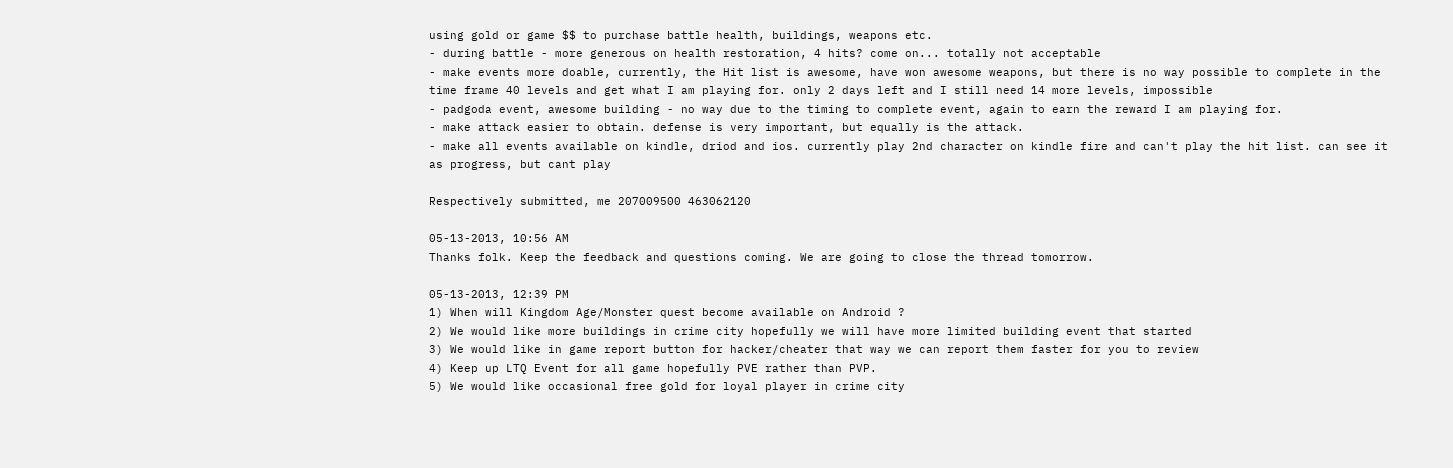using gold or game $$ to purchase battle health, buildings, weapons etc.
- during battle - more generous on health restoration, 4 hits? come on... totally not acceptable
- make events more doable, currently, the Hit list is awesome, have won awesome weapons, but there is no way possible to complete in the time frame 40 levels and get what I am playing for. only 2 days left and I still need 14 more levels, impossible
- padgoda event, awesome building - no way due to the timing to complete event, again to earn the reward I am playing for.
- make attack easier to obtain. defense is very important, but equally is the attack.
- make all events available on kindle, driod and ios. currently play 2nd character on kindle fire and can't play the hit list. can see it as progress, but cant play

Respectively submitted, me 207009500 463062120

05-13-2013, 10:56 AM
Thanks folk. Keep the feedback and questions coming. We are going to close the thread tomorrow.

05-13-2013, 12:39 PM
1) When will Kingdom Age/Monster quest become available on Android ?
2) We would like more buildings in crime city hopefully we will have more limited building event that started
3) We would like in game report button for hacker/cheater that way we can report them faster for you to review
4) Keep up LTQ Event for all game hopefully PVE rather than PVP.
5) We would like occasional free gold for loyal player in crime city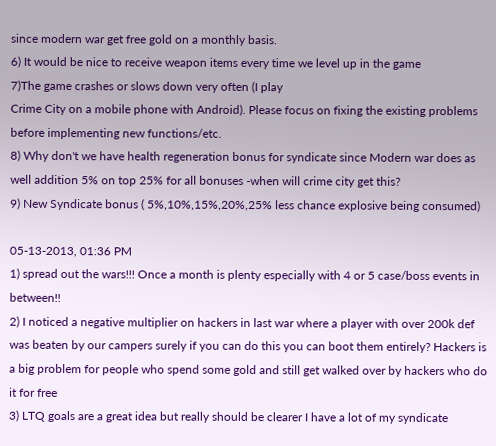since modern war get free gold on a monthly basis.
6) It would be nice to receive weapon items every time we level up in the game
7)The game crashes or slows down very often (I play
Crime City on a mobile phone with Android). Please focus on fixing the existing problems before implementing new functions/etc.
8) Why don't we have health regeneration bonus for syndicate since Modern war does as well addition 5% on top 25% for all bonuses -when will crime city get this?
9) New Syndicate bonus ( 5%,10%,15%,20%,25% less chance explosive being consumed)

05-13-2013, 01:36 PM
1) spread out the wars!!! Once a month is plenty especially with 4 or 5 case/boss events in between!!
2) I noticed a negative multiplier on hackers in last war where a player with over 200k def was beaten by our campers surely if you can do this you can boot them entirely? Hackers is a big problem for people who spend some gold and still get walked over by hackers who do it for free
3) LTQ goals are a great idea but really should be clearer I have a lot of my syndicate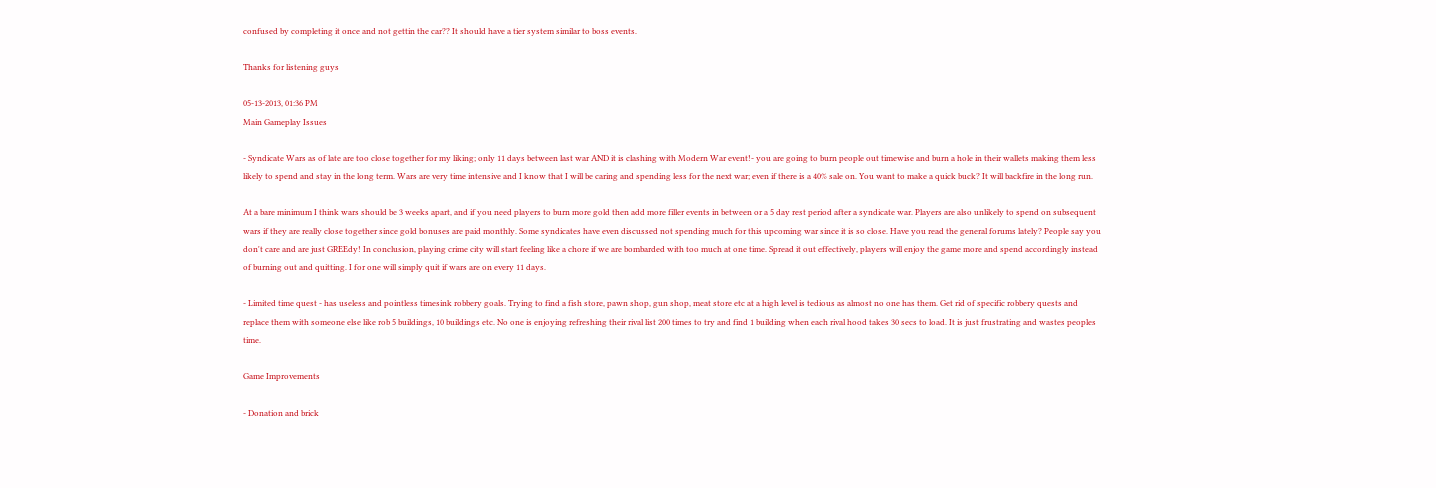confused by completing it once and not gettin the car?? It should have a tier system similar to boss events.

Thanks for listening guys

05-13-2013, 01:36 PM
Main Gameplay Issues

- Syndicate Wars as of late are too close together for my liking; only 11 days between last war AND it is clashing with Modern War event!- you are going to burn people out timewise and burn a hole in their wallets making them less likely to spend and stay in the long term. Wars are very time intensive and I know that I will be caring and spending less for the next war; even if there is a 40% sale on. You want to make a quick buck? It will backfire in the long run.

At a bare minimum I think wars should be 3 weeks apart, and if you need players to burn more gold then add more filler events in between or a 5 day rest period after a syndicate war. Players are also unlikely to spend on subsequent wars if they are really close together since gold bonuses are paid monthly. Some syndicates have even discussed not spending much for this upcoming war since it is so close. Have you read the general forums lately? People say you don't care and are just GREEdy! In conclusion, playing crime city will start feeling like a chore if we are bombarded with too much at one time. Spread it out effectively, players will enjoy the game more and spend accordingly instead of burning out and quitting. I for one will simply quit if wars are on every 11 days.

- Limited time quest - has useless and pointless timesink robbery goals. Trying to find a fish store, pawn shop, gun shop, meat store etc at a high level is tedious as almost no one has them. Get rid of specific robbery quests and replace them with someone else like rob 5 buildings, 10 buildings etc. No one is enjoying refreshing their rival list 200 times to try and find 1 building when each rival hood takes 30 secs to load. It is just frustrating and wastes peoples time.

Game Improvements

- Donation and brick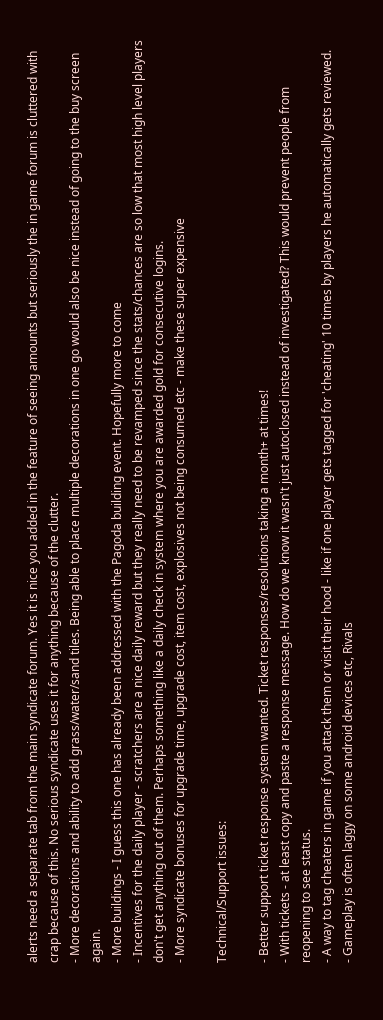alerts need a separate tab from the main syndicate forum. Yes it is nice you added in the feature of seeing amounts but seriously the in game forum is cluttered with crap because of this. No serious syndicate uses it for anything because of the clutter.
- More decorations and ability to add grass/water/sand tiles. Being able to place multiple decorations in one go would also be nice instead of going to the buy screen again.
- More buildings - I guess this one has already been addressed with the Pagoda building event. Hopefully more to come
- Incentives for the daily player - scratchers are a nice daily reward but they really need to be revamped since the stats/chances are so low that most high level players don't get anything out of them. Perhaps something like a daily check in system where you are awarded gold for consecutive logins.
- More syndicate bonuses for upgrade time, upgrade cost, item cost, explosives not being consumed etc - make these super expensive

Technical/Support issues:

- Better support ticket response system wanted. Ticket responses/resolutions taking a month+ at times!
- With tickets - at least copy and paste a response message. How do we know it wasn't just autoclosed instead of investigated? This would prevent people from reopening to see status.
- A way to tag cheaters in game if you attack them or visit their hood - like if one player gets tagged for 'cheating' 10 times by players he automatically gets reviewed.
- Gameplay is often laggy on some android devices etc, Rivals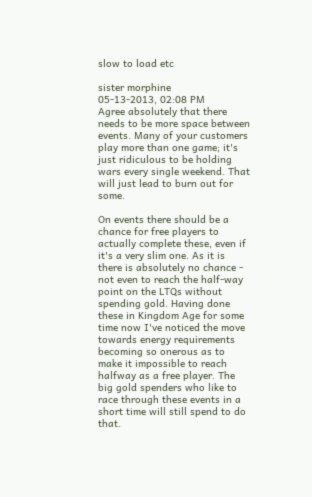slow to load etc

sister morphine
05-13-2013, 02:08 PM
Agree absolutely that there needs to be more space between events. Many of your customers play more than one game; it's just ridiculous to be holding wars every single weekend. That will just lead to burn out for some.

On events there should be a chance for free players to actually complete these, even if it's a very slim one. As it is there is absolutely no chance - not even to reach the half-way point on the LTQs without spending gold. Having done these in Kingdom Age for some time now I've noticed the move towards energy requirements becoming so onerous as to make it impossible to reach halfway as a free player. The big gold spenders who like to race through these events in a short time will still spend to do that.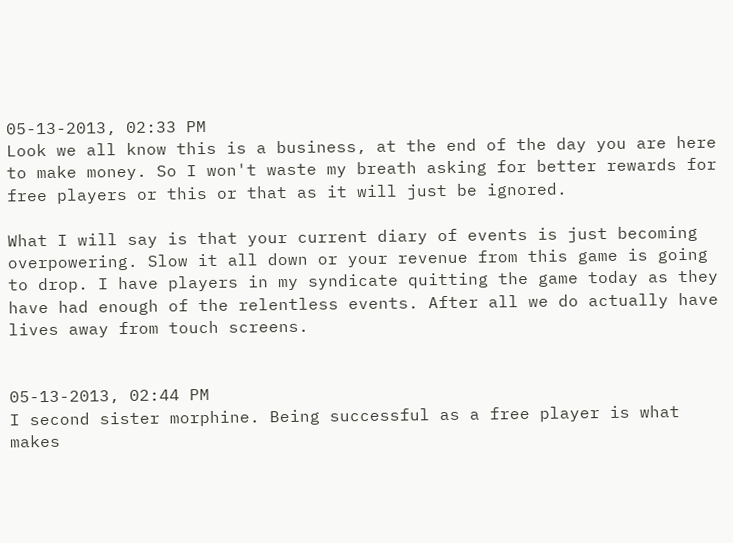05-13-2013, 02:33 PM
Look we all know this is a business, at the end of the day you are here to make money. So I won't waste my breath asking for better rewards for free players or this or that as it will just be ignored.

What I will say is that your current diary of events is just becoming overpowering. Slow it all down or your revenue from this game is going to drop. I have players in my syndicate quitting the game today as they have had enough of the relentless events. After all we do actually have lives away from touch screens.


05-13-2013, 02:44 PM
I second sister morphine. Being successful as a free player is what makes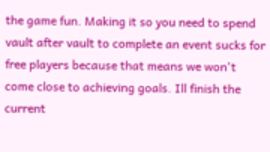the game fun. Making it so you need to spend vault after vault to complete an event sucks for free players because that means we won't come close to achieving goals. Ill finish the current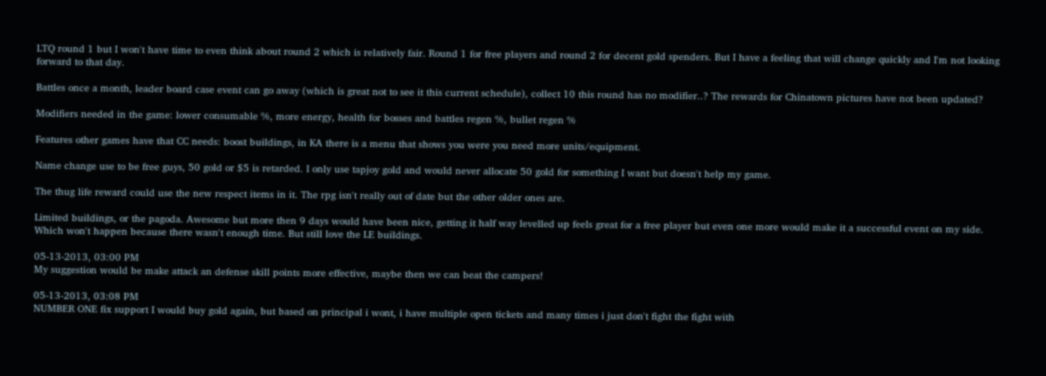LTQ round 1 but I won't have time to even think about round 2 which is relatively fair. Round 1 for free players and round 2 for decent gold spenders. But I have a feeling that will change quickly and I'm not looking forward to that day.

Battles once a month, leader board case event can go away (which is great not to see it this current schedule), collect 10 this round has no modifier..? The rewards for Chinatown pictures have not been updated?

Modifiers needed in the game: lower consumable %, more energy, health for bosses and battles regen %, bullet regen %

Features other games have that CC needs: boost buildings, in KA there is a menu that shows you were you need more units/equipment.

Name change use to be free guys, 50 gold or $5 is retarded. I only use tapjoy gold and would never allocate 50 gold for something I want but doesn't help my game.

The thug life reward could use the new respect items in it. The rpg isn't really out of date but the other older ones are.

Limited buildings, or the pagoda. Awesome but more then 9 days would have been nice, getting it half way levelled up feels great for a free player but even one more would make it a successful event on my side. Which won't happen because there wasn't enough time. But still love the LE buildings.

05-13-2013, 03:00 PM
My suggestion would be make attack an defense skill points more effective, maybe then we can beat the campers!

05-13-2013, 03:08 PM
NUMBER ONE fix support I would buy gold again, but based on principal i wont, i have multiple open tickets and many times i just don't fight the fight with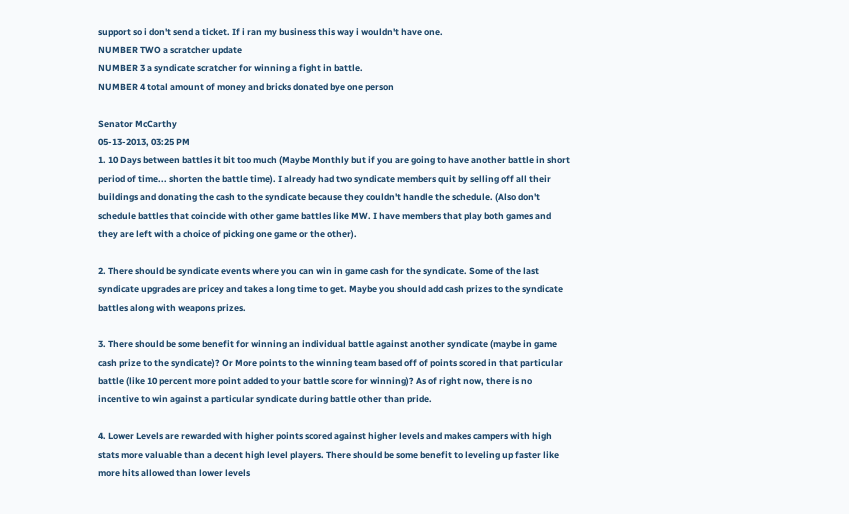support so i don't send a ticket. If i ran my business this way i wouldn't have one.
NUMBER TWO a scratcher update
NUMBER 3 a syndicate scratcher for winning a fight in battle.
NUMBER 4 total amount of money and bricks donated bye one person

Senator McCarthy
05-13-2013, 03:25 PM
1. 10 Days between battles it bit too much (Maybe Monthly but if you are going to have another battle in short period of time... shorten the battle time). I already had two syndicate members quit by selling off all their buildings and donating the cash to the syndicate because they couldn't handle the schedule. (Also don't schedule battles that coincide with other game battles like MW. I have members that play both games and they are left with a choice of picking one game or the other).

2. There should be syndicate events where you can win in game cash for the syndicate. Some of the last syndicate upgrades are pricey and takes a long time to get. Maybe you should add cash prizes to the syndicate battles along with weapons prizes.

3. There should be some benefit for winning an individual battle against another syndicate (maybe in game cash prize to the syndicate)? Or More points to the winning team based off of points scored in that particular battle (like 10 percent more point added to your battle score for winning)? As of right now, there is no incentive to win against a particular syndicate during battle other than pride.

4. Lower Levels are rewarded with higher points scored against higher levels and makes campers with high stats more valuable than a decent high level players. There should be some benefit to leveling up faster like more hits allowed than lower levels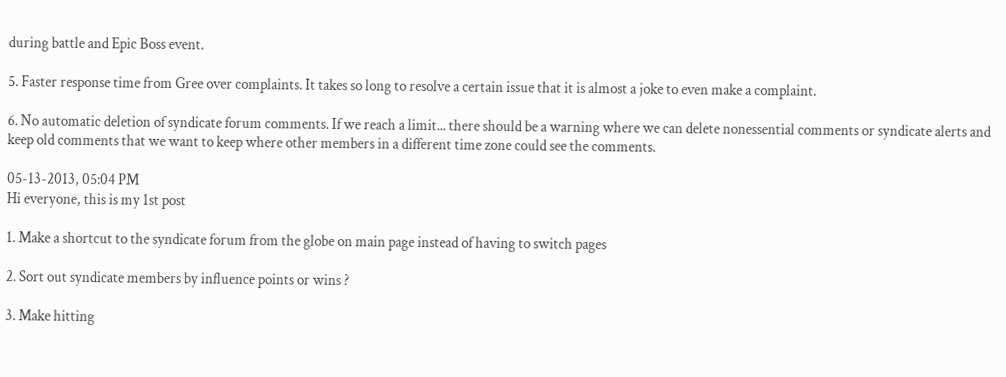during battle and Epic Boss event.

5. Faster response time from Gree over complaints. It takes so long to resolve a certain issue that it is almost a joke to even make a complaint.

6. No automatic deletion of syndicate forum comments. If we reach a limit... there should be a warning where we can delete nonessential comments or syndicate alerts and keep old comments that we want to keep where other members in a different time zone could see the comments.

05-13-2013, 05:04 PM
Hi everyone, this is my 1st post

1. Make a shortcut to the syndicate forum from the globe on main page instead of having to switch pages

2. Sort out syndicate members by influence points or wins ?

3. Make hitting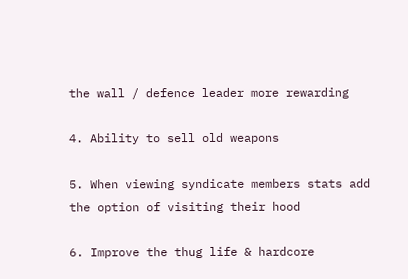the wall / defence leader more rewarding

4. Ability to sell old weapons

5. When viewing syndicate members stats add the option of visiting their hood

6. Improve the thug life & hardcore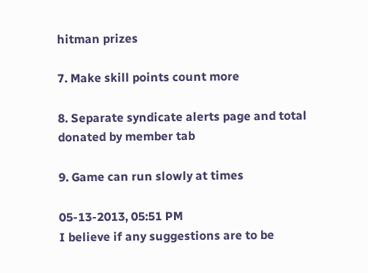hitman prizes

7. Make skill points count more

8. Separate syndicate alerts page and total donated by member tab

9. Game can run slowly at times

05-13-2013, 05:51 PM
I believe if any suggestions are to be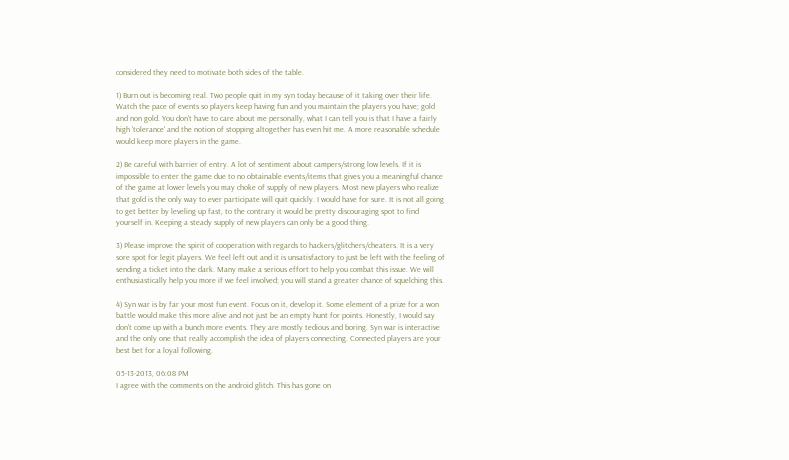considered they need to motivate both sides of the table.

1) Burn out is becoming real. Two people quit in my syn today because of it taking over their life. Watch the pace of events so players keep having fun and you maintain the players you have; gold and non gold. You don't have to care about me personally, what I can tell you is that I have a fairly high 'tolerance' and the notion of stopping altogether has even hit me. A more reasonable schedule would keep more players in the game.

2) Be careful with barrier of entry. A lot of sentiment about campers/strong low levels. If it is impossible to enter the game due to no obtainable events/items that gives you a meaningful chance of the game at lower levels you may choke of supply of new players. Most new players who realize that gold is the only way to ever participate will quit quickly. I would have for sure. It is not all going to get better by leveling up fast, to the contrary it would be pretty discouraging spot to find yourself in. Keeping a steady supply of new players can only be a good thing.

3) Please improve the spirit of cooperation with regards to hackers/glitchers/cheaters. It is a very sore spot for legit players. We feel left out and it is unsatisfactory to just be left with the feeling of sending a ticket into the dark. Many make a serious effort to help you combat this issue. We will enthusiastically help you more if we feel involved; you will stand a greater chance of squelching this.

4) Syn war is by far your most fun event. Focus on it, develop it. Some element of a prize for a won battle would make this more alive and not just be an empty hunt for points. Honestly, I would say don't come up with a bunch more events. They are mostly tedious and boring. Syn war is interactive and the only one that really accomplish the idea of players connecting. Connected players are your best bet for a loyal following.

05-13-2013, 06:08 PM
I agree with the comments on the android glitch. This has gone on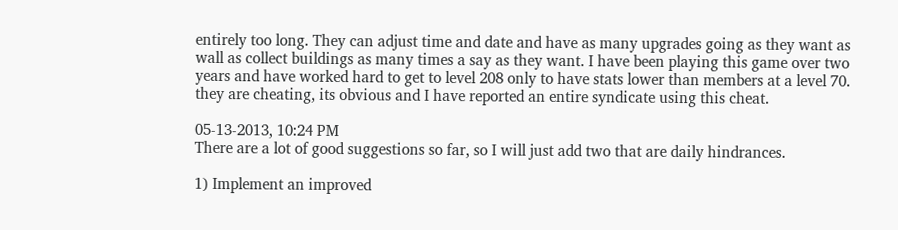entirely too long. They can adjust time and date and have as many upgrades going as they want as wall as collect buildings as many times a say as they want. I have been playing this game over two years and have worked hard to get to level 208 only to have stats lower than members at a level 70. they are cheating, its obvious and I have reported an entire syndicate using this cheat.

05-13-2013, 10:24 PM
There are a lot of good suggestions so far, so I will just add two that are daily hindrances.

1) Implement an improved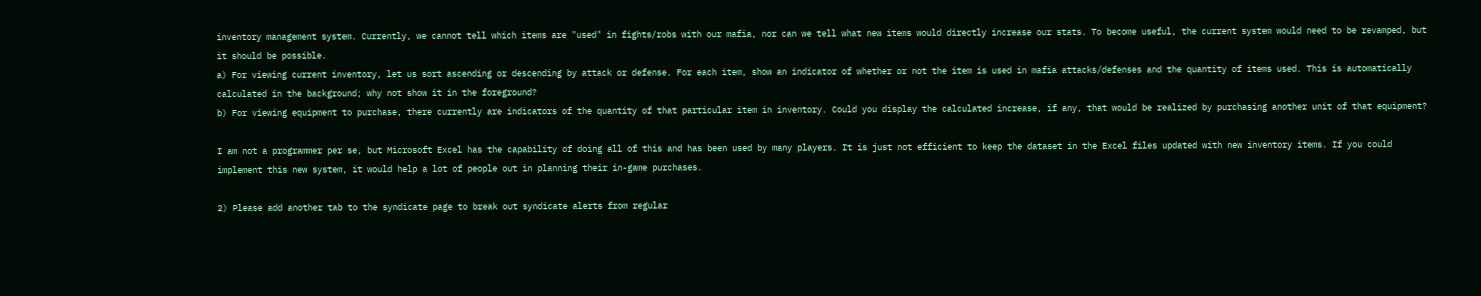inventory management system. Currently, we cannot tell which items are "used" in fights/robs with our mafia, nor can we tell what new items would directly increase our stats. To become useful, the current system would need to be revamped, but it should be possible.
a) For viewing current inventory, let us sort ascending or descending by attack or defense. For each item, show an indicator of whether or not the item is used in mafia attacks/defenses and the quantity of items used. This is automatically calculated in the background; why not show it in the foreground?
b) For viewing equipment to purchase, there currently are indicators of the quantity of that particular item in inventory. Could you display the calculated increase, if any, that would be realized by purchasing another unit of that equipment?

I am not a programmer per se, but Microsoft Excel has the capability of doing all of this and has been used by many players. It is just not efficient to keep the dataset in the Excel files updated with new inventory items. If you could implement this new system, it would help a lot of people out in planning their in-game purchases.

2) Please add another tab to the syndicate page to break out syndicate alerts from regular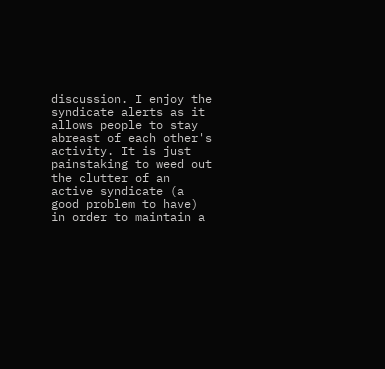discussion. I enjoy the syndicate alerts as it allows people to stay abreast of each other's activity. It is just painstaking to weed out the clutter of an active syndicate (a good problem to have) in order to maintain a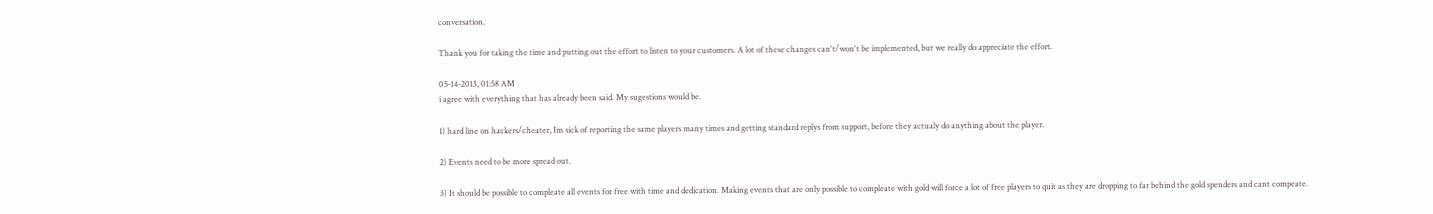conversation.

Thank you for taking the time and putting out the effort to listen to your customers. A lot of these changes can't/won't be implemented, but we really do appreciate the effort.

05-14-2013, 01:58 AM
i agree with everything that has already been said. My sugestions would be.

1) hard line on hackers/cheater, Im sick of reporting the same players many times and getting standard replys from support, before they actualy do anything about the player.

2) Events need to be more spread out.

3) It should be possible to compleate all events for free with time and dedication. Making events that are only possible to compleate with gold will force a lot of free players to quit as they are dropping to far behind the gold spenders and cant compeate.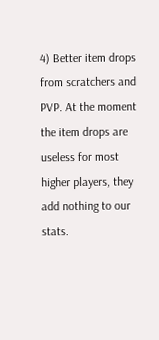4) Better item drops from scratchers and PVP. At the moment the item drops are useless for most higher players, they add nothing to our stats.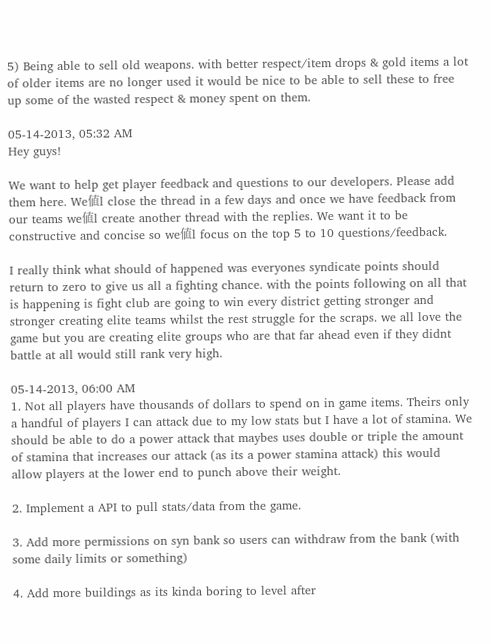5) Being able to sell old weapons. with better respect/item drops & gold items a lot of older items are no longer used it would be nice to be able to sell these to free up some of the wasted respect & money spent on them.

05-14-2013, 05:32 AM
Hey guys!

We want to help get player feedback and questions to our developers. Please add them here. We値l close the thread in a few days and once we have feedback from our teams we値l create another thread with the replies. We want it to be constructive and concise so we値l focus on the top 5 to 10 questions/feedback.

I really think what should of happened was everyones syndicate points should return to zero to give us all a fighting chance. with the points following on all that is happening is fight club are going to win every district getting stronger and stronger creating elite teams whilst the rest struggle for the scraps. we all love the game but you are creating elite groups who are that far ahead even if they didnt battle at all would still rank very high.

05-14-2013, 06:00 AM
1. Not all players have thousands of dollars to spend on in game items. Theirs only a handful of players I can attack due to my low stats but I have a lot of stamina. We should be able to do a power attack that maybes uses double or triple the amount of stamina that increases our attack (as its a power stamina attack) this would allow players at the lower end to punch above their weight.

2. Implement a API to pull stats/data from the game.

3. Add more permissions on syn bank so users can withdraw from the bank (with some daily limits or something)

4. Add more buildings as its kinda boring to level after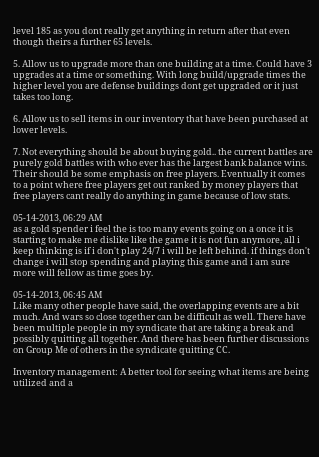level 185 as you dont really get anything in return after that even though theirs a further 65 levels.

5. Allow us to upgrade more than one building at a time. Could have 3 upgrades at a time or something. With long build/upgrade times the higher level you are defense buildings dont get upgraded or it just takes too long.

6. Allow us to sell items in our inventory that have been purchased at lower levels.

7. Not everything should be about buying gold.. the current battles are purely gold battles with who ever has the largest bank balance wins. Their should be some emphasis on free players. Eventually it comes to a point where free players get out ranked by money players that free players cant really do anything in game because of low stats.

05-14-2013, 06:29 AM
as a gold spender i feel the is too many events going on a once it is starting to make me dislike like the game it is not fun anymore, all i keep thinking is if i don't play 24/7 i will be left behind. if things don't change i will stop spending and playing this game and i am sure more will fellow as time goes by.

05-14-2013, 06:45 AM
Like many other people have said, the overlapping events are a bit much. And wars so close together can be difficult as well. There have been multiple people in my syndicate that are taking a break and possibly quitting all together. And there has been further discussions on Group Me of others in the syndicate quitting CC.

Inventory management: A better tool for seeing what items are being utilized and a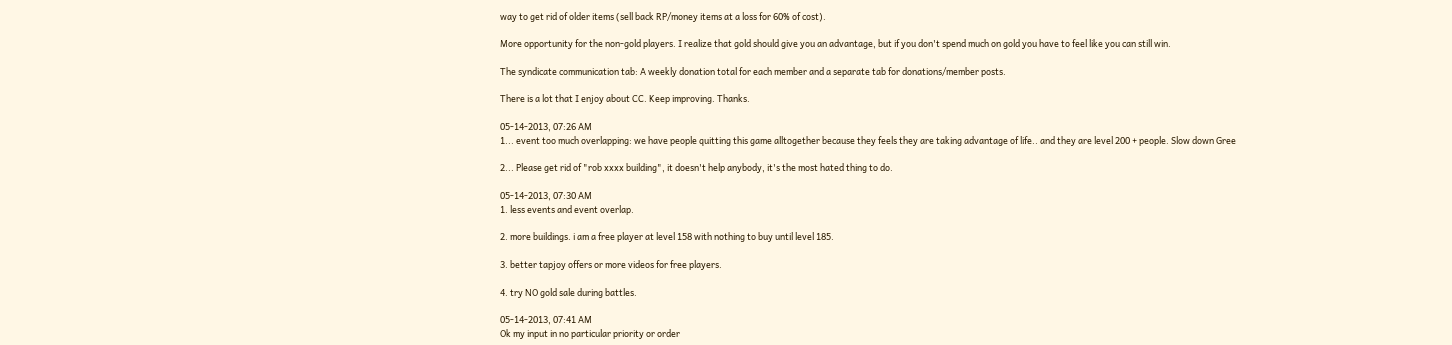way to get rid of older items (sell back RP/money items at a loss for 60% of cost).

More opportunity for the non-gold players. I realize that gold should give you an advantage, but if you don't spend much on gold you have to feel like you can still win.

The syndicate communication tab: A weekly donation total for each member and a separate tab for donations/member posts.

There is a lot that I enjoy about CC. Keep improving. Thanks.

05-14-2013, 07:26 AM
1... event too much overlapping: we have people quitting this game alltogether because they feels they are taking advantage of life.. and they are level 200 + people. Slow down Gree

2... Please get rid of "rob xxxx building", it doesn't help anybody, it's the most hated thing to do.

05-14-2013, 07:30 AM
1. less events and event overlap.

2. more buildings. i am a free player at level 158 with nothing to buy until level 185.

3. better tapjoy offers or more videos for free players.

4. try NO gold sale during battles.

05-14-2013, 07:41 AM
Ok my input in no particular priority or order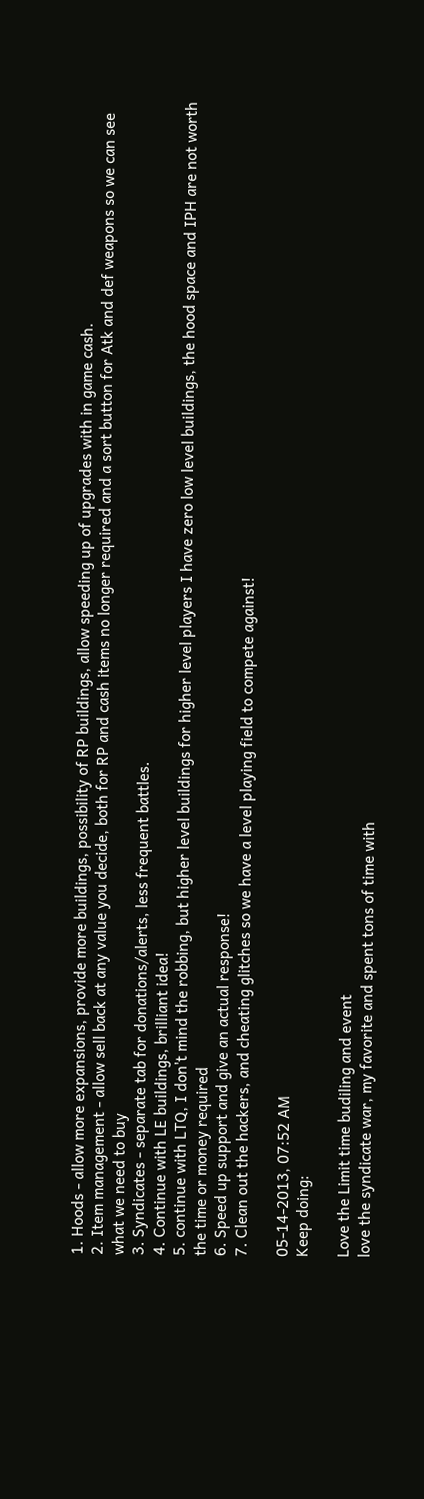1. Hoods - allow more expansions, provide more buildings, possibility of RP buildings, allow speeding up of upgrades with in game cash.
2. Item management - allow sell back at any value you decide, both for RP and cash items no longer required and a sort button for Atk and def weapons so we can see what we need to buy
3. Syndicates - separate tab for donations/alerts, less frequent battles.
4. Continue with LE buildings, brilliant idea!
5. continue with LTQ, I don't mind the robbing, but higher level buildings for higher level players I have zero low level buildings, the hood space and IPH are not worth the time or money required
6. Speed up support and give an actual response!
7. Clean out the hackers, and cheating glitches so we have a level playing field to compete against!

05-14-2013, 07:52 AM
Keep doing:

Love the Limit time budiling and event
love the syndicate war, my favorite and spent tons of time with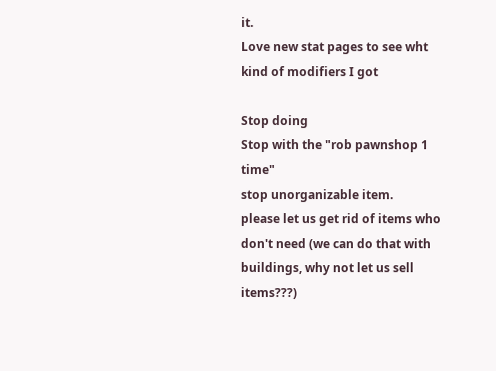it.
Love new stat pages to see wht kind of modifiers I got

Stop doing
Stop with the "rob pawnshop 1 time"
stop unorganizable item.
please let us get rid of items who don't need (we can do that with buildings, why not let us sell items???)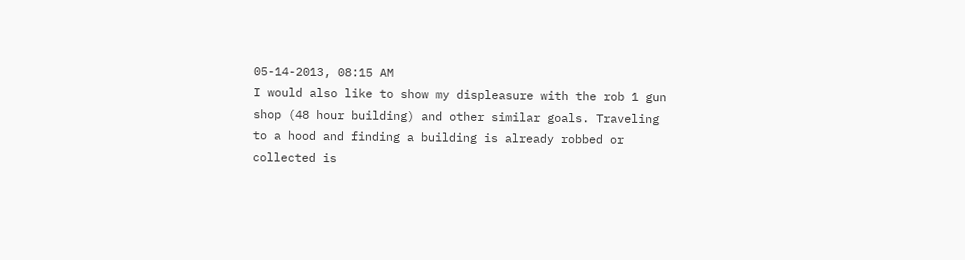05-14-2013, 08:15 AM
I would also like to show my displeasure with the rob 1 gun shop (48 hour building) and other similar goals. Traveling to a hood and finding a building is already robbed or collected is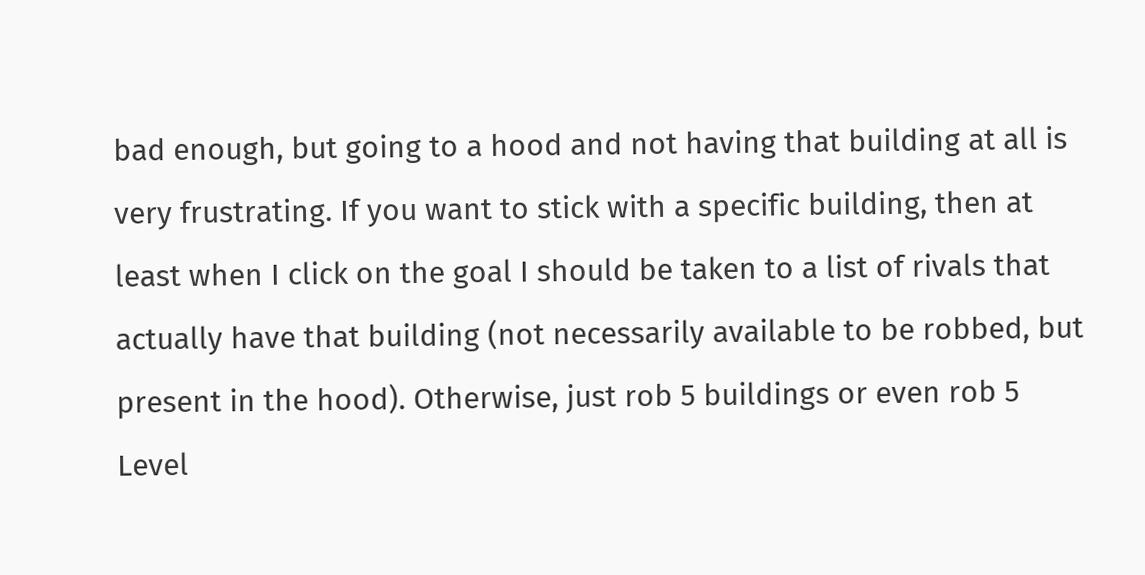bad enough, but going to a hood and not having that building at all is very frustrating. If you want to stick with a specific building, then at least when I click on the goal I should be taken to a list of rivals that actually have that building (not necessarily available to be robbed, but present in the hood). Otherwise, just rob 5 buildings or even rob 5 Level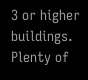3 or higher buildings. Plenty of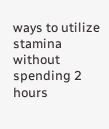ways to utilize stamina without spending 2 hours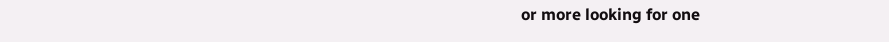or more looking for one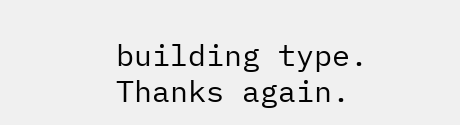building type.
Thanks again.